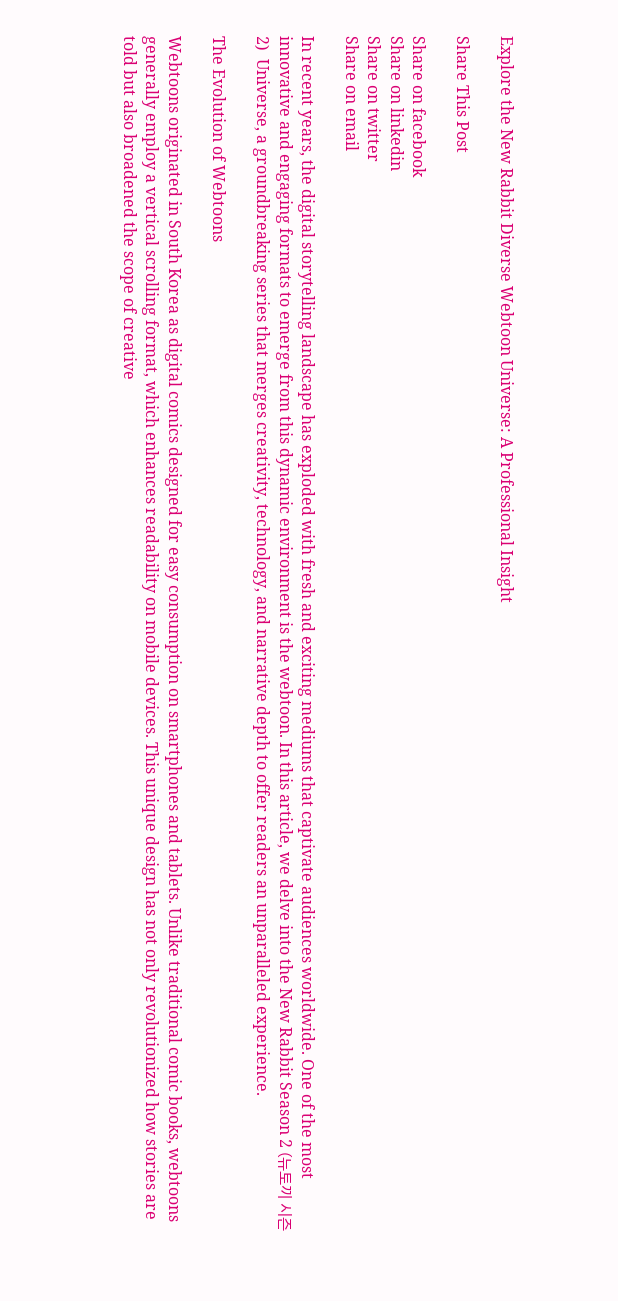Explore the New Rabbit Diverse Webtoon Universe: A Professional Insight

Share This Post

Share on facebook
Share on linkedin
Share on twitter
Share on email

In recent years, the digital storytelling landscape has exploded with fresh and exciting mediums that captivate audiences worldwide. One of the most innovative and engaging formats to emerge from this dynamic environment is the webtoon. In this article, we delve into the New Rabbit Season 2 (뉴토끼 시즌2)  Universe, a groundbreaking series that merges creativity, technology, and narrative depth to offer readers an unparalleled experience.

The Evolution of Webtoons

Webtoons originated in South Korea as digital comics designed for easy consumption on smartphones and tablets. Unlike traditional comic books, webtoons generally employ a vertical scrolling format, which enhances readability on mobile devices. This unique design has not only revolutionized how stories are told but also broadened the scope of creative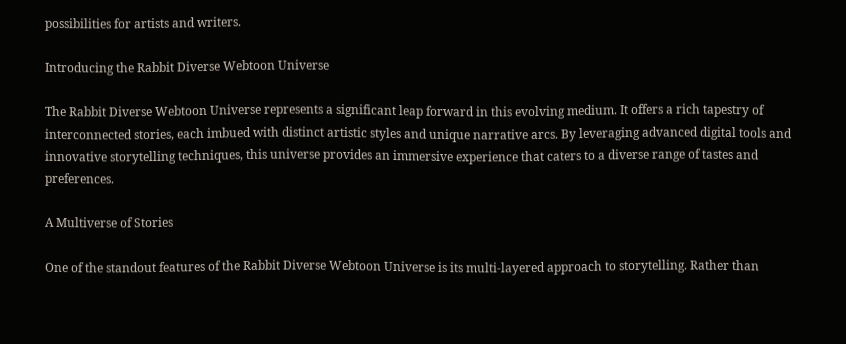possibilities for artists and writers.

Introducing the Rabbit Diverse Webtoon Universe

The Rabbit Diverse Webtoon Universe represents a significant leap forward in this evolving medium. It offers a rich tapestry of interconnected stories, each imbued with distinct artistic styles and unique narrative arcs. By leveraging advanced digital tools and innovative storytelling techniques, this universe provides an immersive experience that caters to a diverse range of tastes and preferences.

A Multiverse of Stories

One of the standout features of the Rabbit Diverse Webtoon Universe is its multi-layered approach to storytelling. Rather than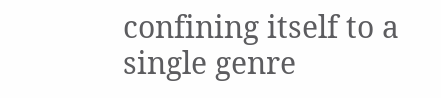confining itself to a single genre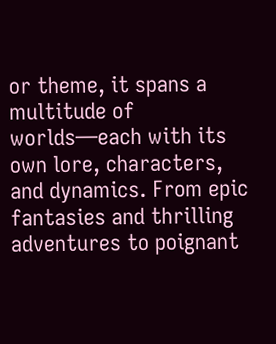or theme, it spans a multitude of worlds—each with its own lore, characters, and dynamics. From epic fantasies and thrilling adventures to poignant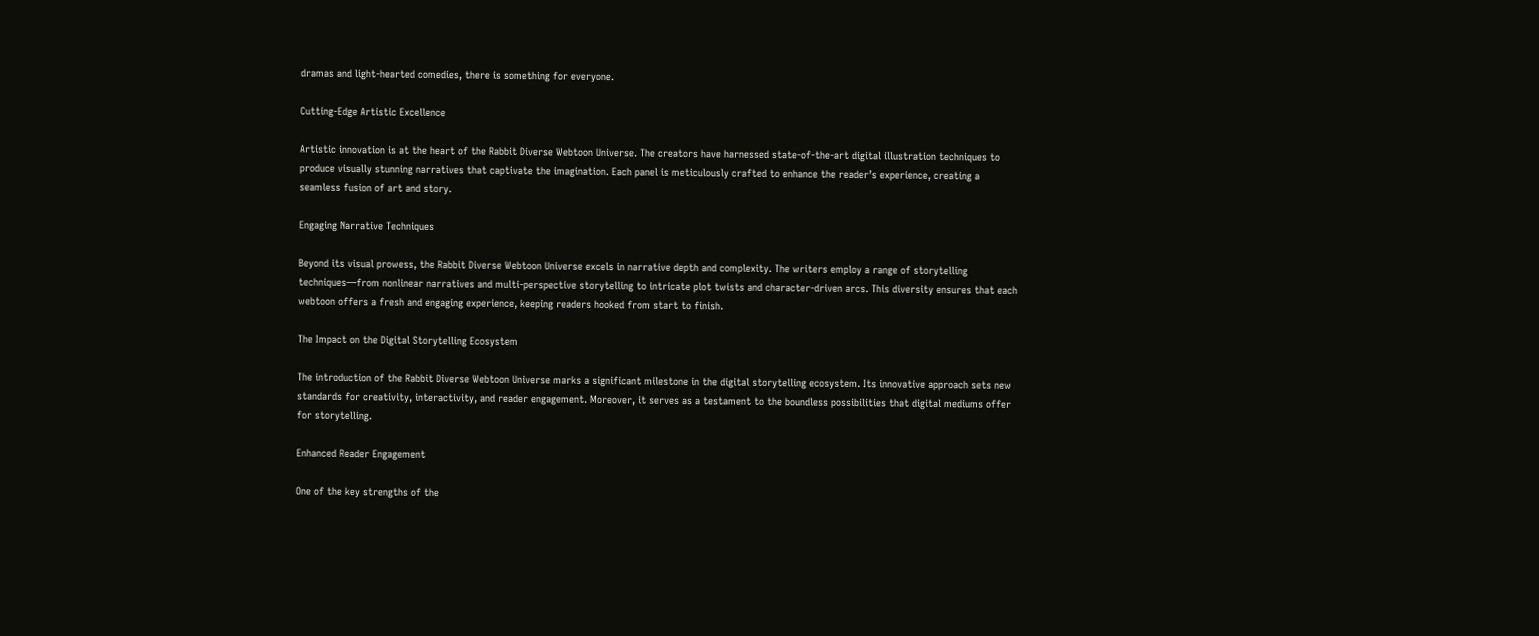dramas and light-hearted comedies, there is something for everyone.

Cutting-Edge Artistic Excellence

Artistic innovation is at the heart of the Rabbit Diverse Webtoon Universe. The creators have harnessed state-of-the-art digital illustration techniques to produce visually stunning narratives that captivate the imagination. Each panel is meticulously crafted to enhance the reader’s experience, creating a seamless fusion of art and story.

Engaging Narrative Techniques

Beyond its visual prowess, the Rabbit Diverse Webtoon Universe excels in narrative depth and complexity. The writers employ a range of storytelling techniques—from nonlinear narratives and multi-perspective storytelling to intricate plot twists and character-driven arcs. This diversity ensures that each webtoon offers a fresh and engaging experience, keeping readers hooked from start to finish.

The Impact on the Digital Storytelling Ecosystem

The introduction of the Rabbit Diverse Webtoon Universe marks a significant milestone in the digital storytelling ecosystem. Its innovative approach sets new standards for creativity, interactivity, and reader engagement. Moreover, it serves as a testament to the boundless possibilities that digital mediums offer for storytelling.

Enhanced Reader Engagement

One of the key strengths of the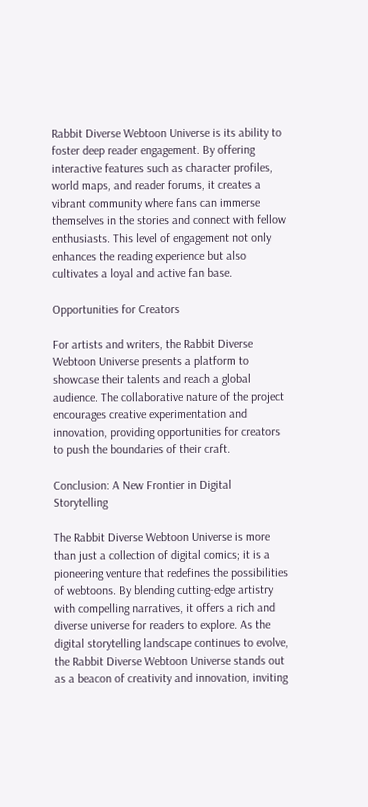Rabbit Diverse Webtoon Universe is its ability to foster deep reader engagement. By offering interactive features such as character profiles, world maps, and reader forums, it creates a vibrant community where fans can immerse themselves in the stories and connect with fellow enthusiasts. This level of engagement not only enhances the reading experience but also cultivates a loyal and active fan base.

Opportunities for Creators

For artists and writers, the Rabbit Diverse Webtoon Universe presents a platform to showcase their talents and reach a global audience. The collaborative nature of the project encourages creative experimentation and innovation, providing opportunities for creators to push the boundaries of their craft.

Conclusion: A New Frontier in Digital Storytelling

The Rabbit Diverse Webtoon Universe is more than just a collection of digital comics; it is a pioneering venture that redefines the possibilities of webtoons. By blending cutting-edge artistry with compelling narratives, it offers a rich and diverse universe for readers to explore. As the digital storytelling landscape continues to evolve, the Rabbit Diverse Webtoon Universe stands out as a beacon of creativity and innovation, inviting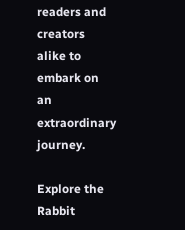readers and creators alike to embark on an extraordinary journey.

Explore the Rabbit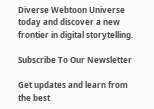Diverse Webtoon Universe today and discover a new frontier in digital storytelling.

Subscribe To Our Newsletter

Get updates and learn from the best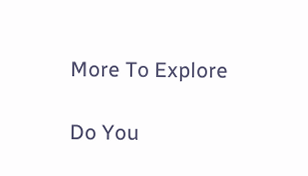More To Explore

Do You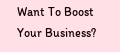Want To Boost Your Business?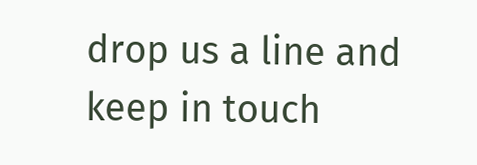drop us a line and keep in touch